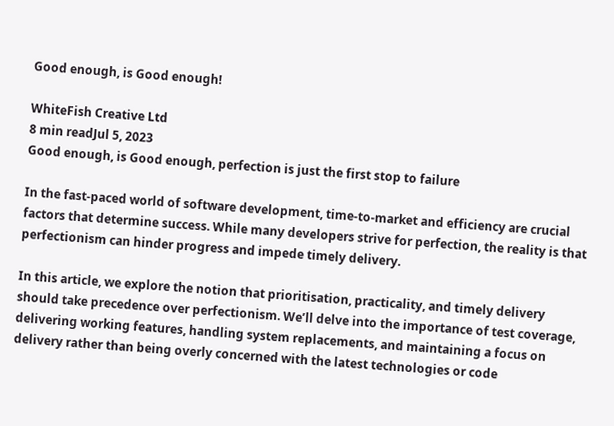Good enough, is Good enough!

WhiteFish Creative Ltd
8 min readJul 5, 2023
Good enough, is Good enough, perfection is just the first stop to failure

In the fast-paced world of software development, time-to-market and efficiency are crucial factors that determine success. While many developers strive for perfection, the reality is that perfectionism can hinder progress and impede timely delivery.

In this article, we explore the notion that prioritisation, practicality, and timely delivery should take precedence over perfectionism. We’ll delve into the importance of test coverage, delivering working features, handling system replacements, and maintaining a focus on delivery rather than being overly concerned with the latest technologies or code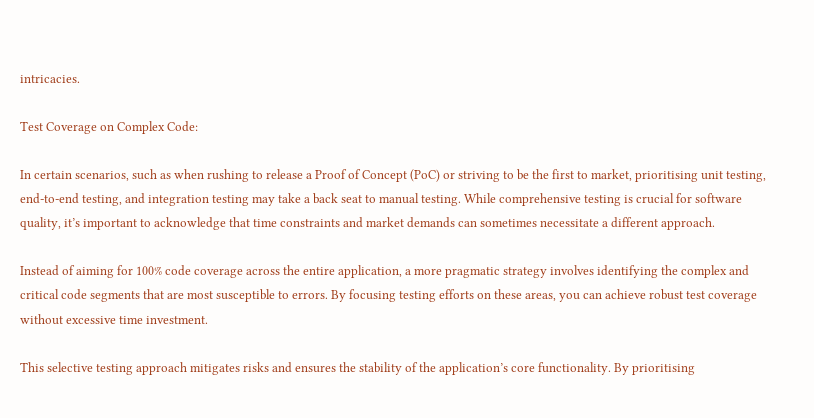intricacies.

Test Coverage on Complex Code:

In certain scenarios, such as when rushing to release a Proof of Concept (PoC) or striving to be the first to market, prioritising unit testing, end-to-end testing, and integration testing may take a back seat to manual testing. While comprehensive testing is crucial for software quality, it’s important to acknowledge that time constraints and market demands can sometimes necessitate a different approach.

Instead of aiming for 100% code coverage across the entire application, a more pragmatic strategy involves identifying the complex and critical code segments that are most susceptible to errors. By focusing testing efforts on these areas, you can achieve robust test coverage without excessive time investment.

This selective testing approach mitigates risks and ensures the stability of the application’s core functionality. By prioritising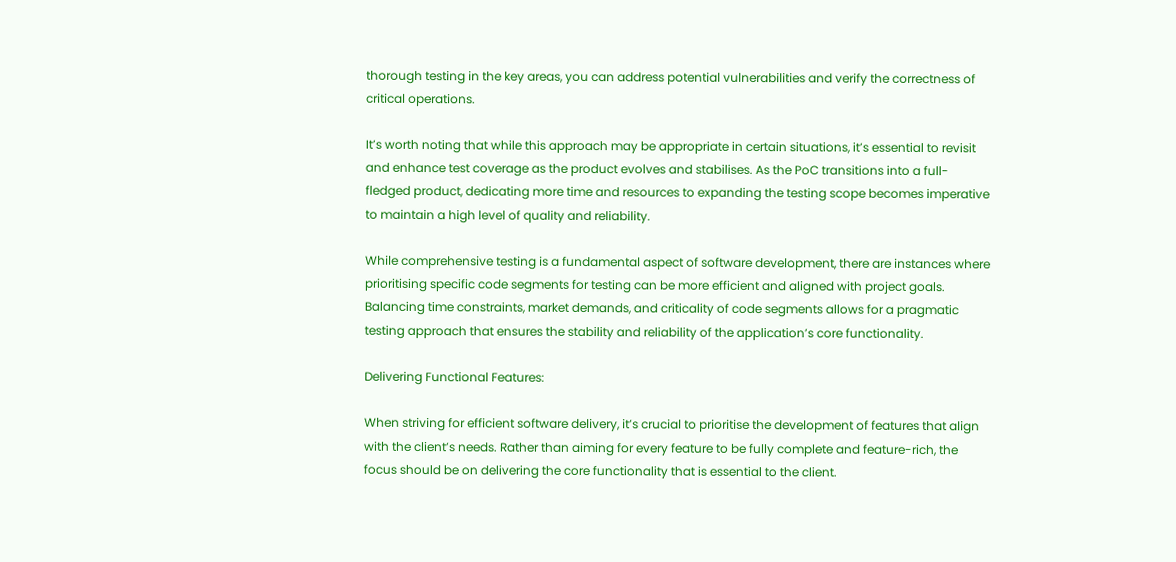thorough testing in the key areas, you can address potential vulnerabilities and verify the correctness of critical operations.

It’s worth noting that while this approach may be appropriate in certain situations, it’s essential to revisit and enhance test coverage as the product evolves and stabilises. As the PoC transitions into a full-fledged product, dedicating more time and resources to expanding the testing scope becomes imperative to maintain a high level of quality and reliability.

While comprehensive testing is a fundamental aspect of software development, there are instances where prioritising specific code segments for testing can be more efficient and aligned with project goals. Balancing time constraints, market demands, and criticality of code segments allows for a pragmatic testing approach that ensures the stability and reliability of the application’s core functionality.

Delivering Functional Features:

When striving for efficient software delivery, it’s crucial to prioritise the development of features that align with the client’s needs. Rather than aiming for every feature to be fully complete and feature-rich, the focus should be on delivering the core functionality that is essential to the client.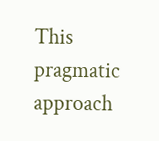This pragmatic approach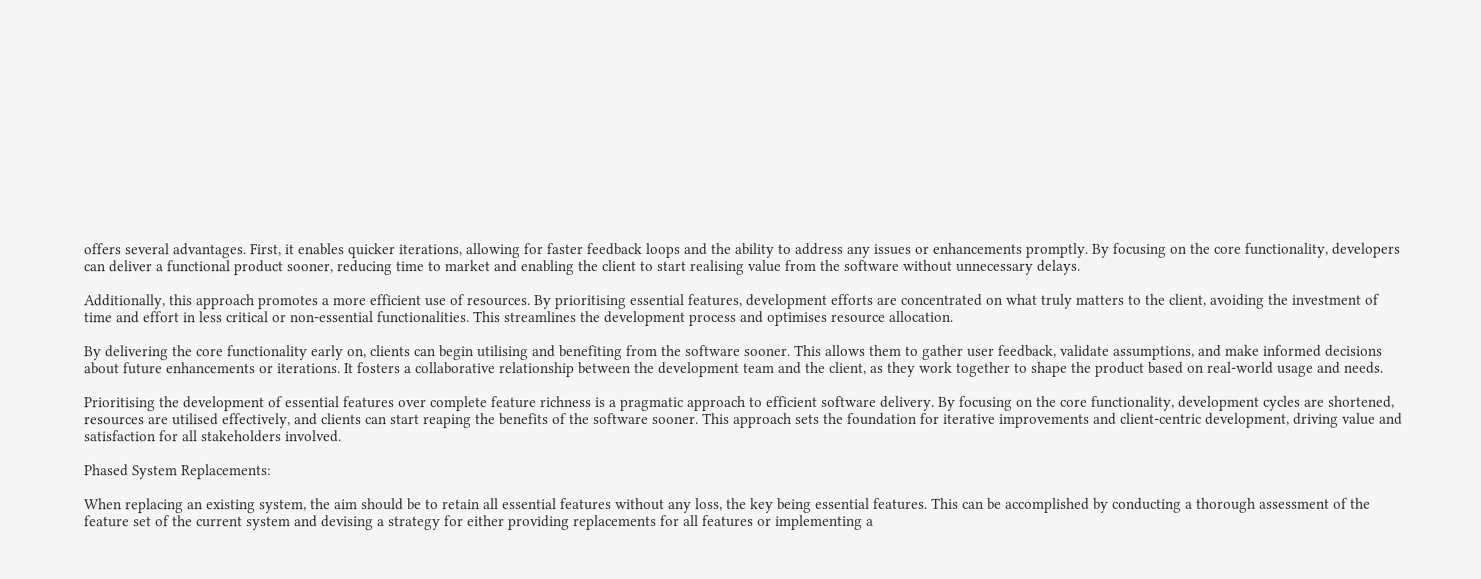offers several advantages. First, it enables quicker iterations, allowing for faster feedback loops and the ability to address any issues or enhancements promptly. By focusing on the core functionality, developers can deliver a functional product sooner, reducing time to market and enabling the client to start realising value from the software without unnecessary delays.

Additionally, this approach promotes a more efficient use of resources. By prioritising essential features, development efforts are concentrated on what truly matters to the client, avoiding the investment of time and effort in less critical or non-essential functionalities. This streamlines the development process and optimises resource allocation.

By delivering the core functionality early on, clients can begin utilising and benefiting from the software sooner. This allows them to gather user feedback, validate assumptions, and make informed decisions about future enhancements or iterations. It fosters a collaborative relationship between the development team and the client, as they work together to shape the product based on real-world usage and needs.

Prioritising the development of essential features over complete feature richness is a pragmatic approach to efficient software delivery. By focusing on the core functionality, development cycles are shortened, resources are utilised effectively, and clients can start reaping the benefits of the software sooner. This approach sets the foundation for iterative improvements and client-centric development, driving value and satisfaction for all stakeholders involved.

Phased System Replacements:

When replacing an existing system, the aim should be to retain all essential features without any loss, the key being essential features. This can be accomplished by conducting a thorough assessment of the feature set of the current system and devising a strategy for either providing replacements for all features or implementing a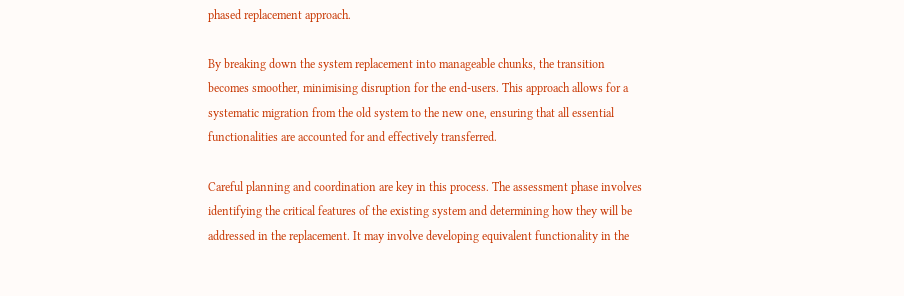phased replacement approach.

By breaking down the system replacement into manageable chunks, the transition becomes smoother, minimising disruption for the end-users. This approach allows for a systematic migration from the old system to the new one, ensuring that all essential functionalities are accounted for and effectively transferred.

Careful planning and coordination are key in this process. The assessment phase involves identifying the critical features of the existing system and determining how they will be addressed in the replacement. It may involve developing equivalent functionality in the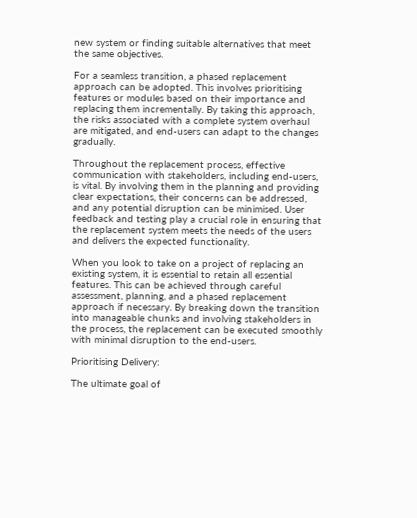new system or finding suitable alternatives that meet the same objectives.

For a seamless transition, a phased replacement approach can be adopted. This involves prioritising features or modules based on their importance and replacing them incrementally. By taking this approach, the risks associated with a complete system overhaul are mitigated, and end-users can adapt to the changes gradually.

Throughout the replacement process, effective communication with stakeholders, including end-users, is vital. By involving them in the planning and providing clear expectations, their concerns can be addressed, and any potential disruption can be minimised. User feedback and testing play a crucial role in ensuring that the replacement system meets the needs of the users and delivers the expected functionality.

When you look to take on a project of replacing an existing system, it is essential to retain all essential features. This can be achieved through careful assessment, planning, and a phased replacement approach if necessary. By breaking down the transition into manageable chunks and involving stakeholders in the process, the replacement can be executed smoothly with minimal disruption to the end-users.

Prioritising Delivery:

The ultimate goal of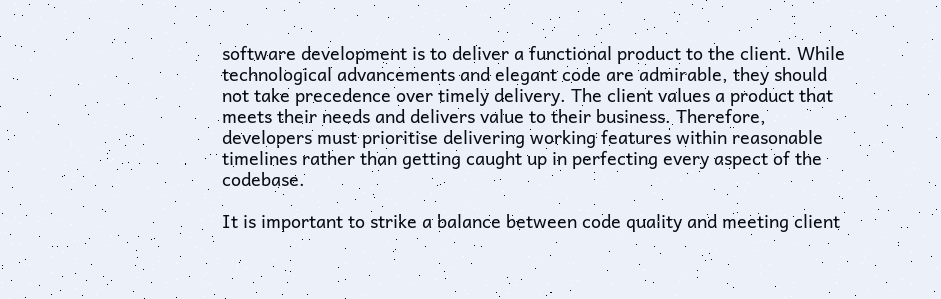software development is to deliver a functional product to the client. While technological advancements and elegant code are admirable, they should not take precedence over timely delivery. The client values a product that meets their needs and delivers value to their business. Therefore, developers must prioritise delivering working features within reasonable timelines rather than getting caught up in perfecting every aspect of the codebase.

It is important to strike a balance between code quality and meeting client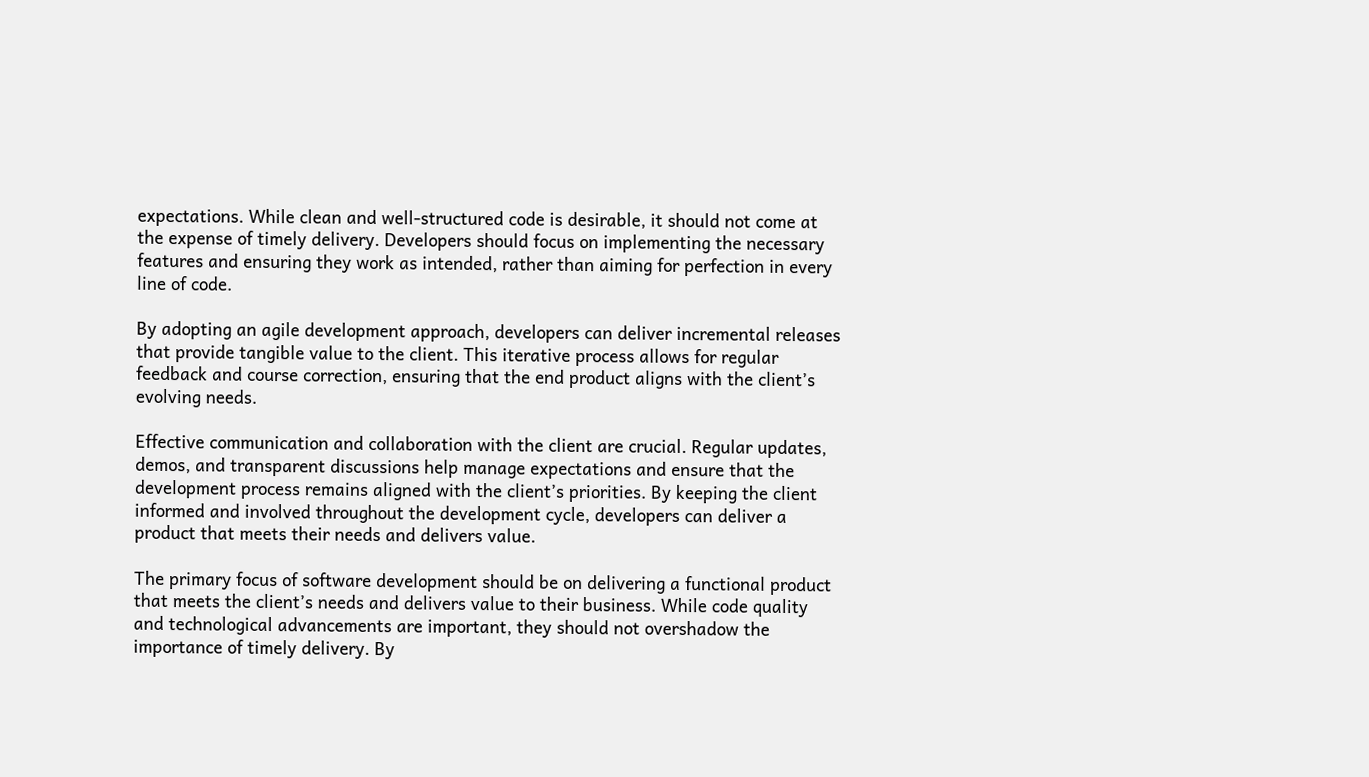expectations. While clean and well-structured code is desirable, it should not come at the expense of timely delivery. Developers should focus on implementing the necessary features and ensuring they work as intended, rather than aiming for perfection in every line of code.

By adopting an agile development approach, developers can deliver incremental releases that provide tangible value to the client. This iterative process allows for regular feedback and course correction, ensuring that the end product aligns with the client’s evolving needs.

Effective communication and collaboration with the client are crucial. Regular updates, demos, and transparent discussions help manage expectations and ensure that the development process remains aligned with the client’s priorities. By keeping the client informed and involved throughout the development cycle, developers can deliver a product that meets their needs and delivers value.

The primary focus of software development should be on delivering a functional product that meets the client’s needs and delivers value to their business. While code quality and technological advancements are important, they should not overshadow the importance of timely delivery. By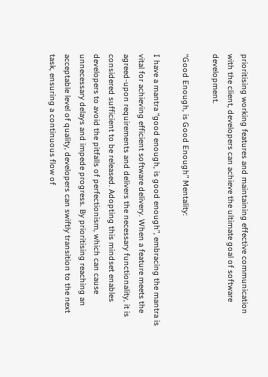prioritising working features and maintaining effective communication with the client, developers can achieve the ultimate goal of software development.

“Good Enough, is Good Enough” Mentality:

I have a mantra “good enough, is good enough”, embracing the mantra is vital for achieving efficient software delivery. When a feature meets the agreed-upon requirements and delivers the necessary functionality, it is considered sufficient to be released. Adopting this mindset enables developers to avoid the pitfalls of perfectionism, which can cause unnecessary delays and impede progress. By prioritising reaching an acceptable level of quality, developers can swiftly transition to the next task, ensuring a continuous flow of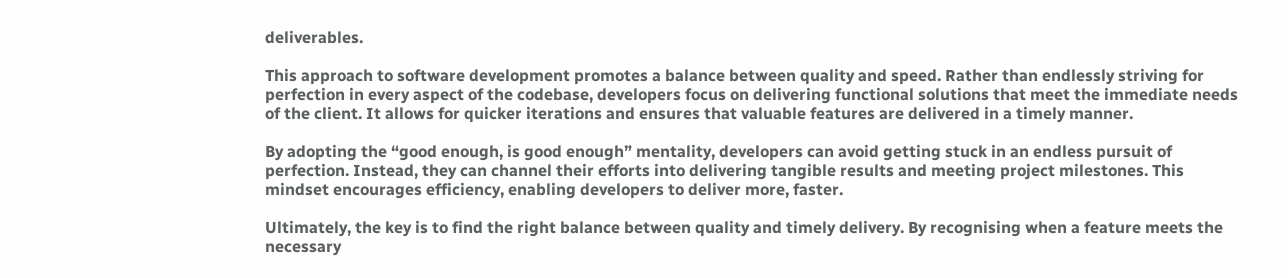deliverables.

This approach to software development promotes a balance between quality and speed. Rather than endlessly striving for perfection in every aspect of the codebase, developers focus on delivering functional solutions that meet the immediate needs of the client. It allows for quicker iterations and ensures that valuable features are delivered in a timely manner.

By adopting the “good enough, is good enough” mentality, developers can avoid getting stuck in an endless pursuit of perfection. Instead, they can channel their efforts into delivering tangible results and meeting project milestones. This mindset encourages efficiency, enabling developers to deliver more, faster.

Ultimately, the key is to find the right balance between quality and timely delivery. By recognising when a feature meets the necessary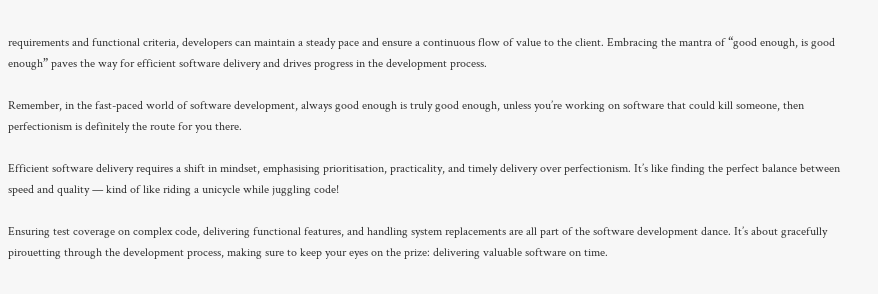requirements and functional criteria, developers can maintain a steady pace and ensure a continuous flow of value to the client. Embracing the mantra of “good enough, is good enough” paves the way for efficient software delivery and drives progress in the development process.

Remember, in the fast-paced world of software development, always good enough is truly good enough, unless you’re working on software that could kill someone, then perfectionism is definitely the route for you there.

Efficient software delivery requires a shift in mindset, emphasising prioritisation, practicality, and timely delivery over perfectionism. It’s like finding the perfect balance between speed and quality — kind of like riding a unicycle while juggling code!

Ensuring test coverage on complex code, delivering functional features, and handling system replacements are all part of the software development dance. It’s about gracefully pirouetting through the development process, making sure to keep your eyes on the prize: delivering valuable software on time.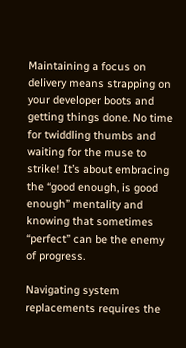Maintaining a focus on delivery means strapping on your developer boots and getting things done. No time for twiddling thumbs and waiting for the muse to strike! It’s about embracing the “good enough, is good enough” mentality and knowing that sometimes “perfect” can be the enemy of progress.

Navigating system replacements requires the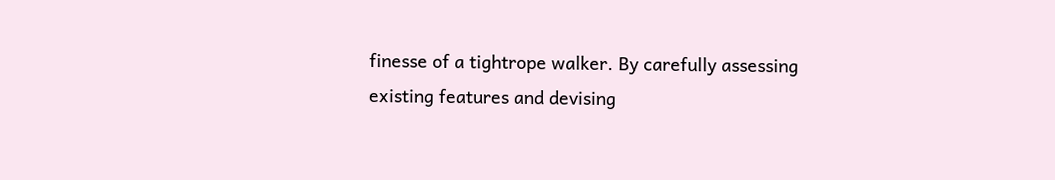finesse of a tightrope walker. By carefully assessing existing features and devising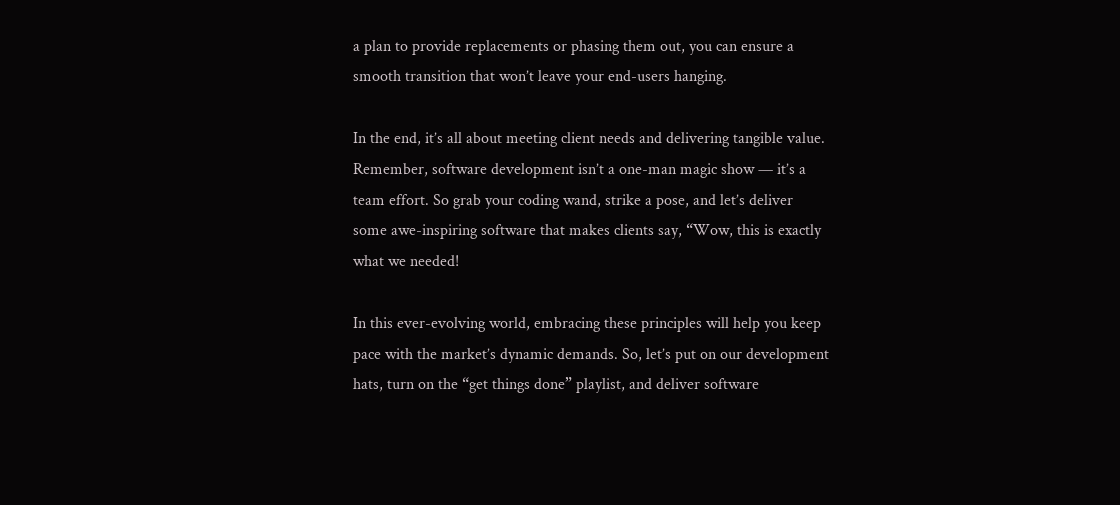a plan to provide replacements or phasing them out, you can ensure a smooth transition that won’t leave your end-users hanging.

In the end, it’s all about meeting client needs and delivering tangible value. Remember, software development isn’t a one-man magic show — it’s a team effort. So grab your coding wand, strike a pose, and let’s deliver some awe-inspiring software that makes clients say, “Wow, this is exactly what we needed!

In this ever-evolving world, embracing these principles will help you keep pace with the market’s dynamic demands. So, let’s put on our development hats, turn on the “get things done” playlist, and deliver software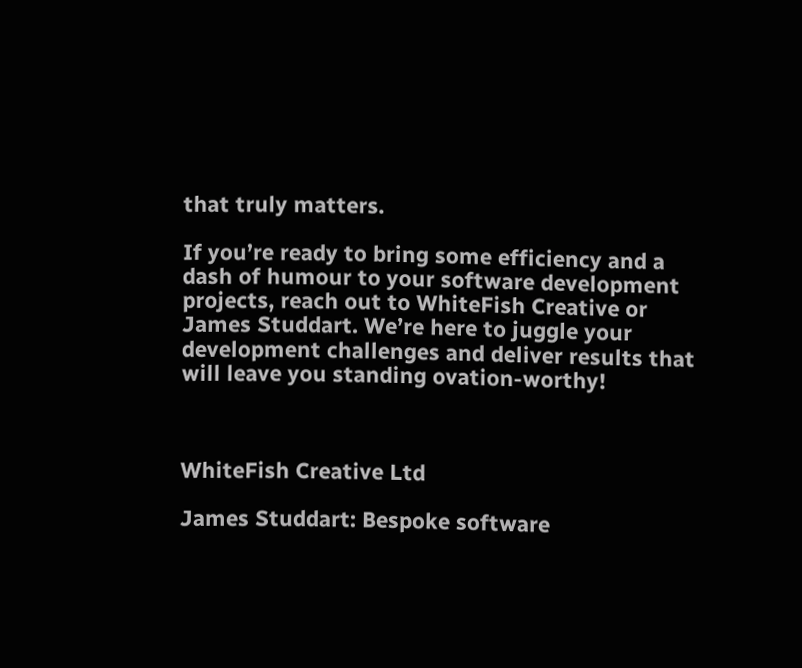that truly matters.

If you’re ready to bring some efficiency and a dash of humour to your software development projects, reach out to WhiteFish Creative or James Studdart. We’re here to juggle your development challenges and deliver results that will leave you standing ovation-worthy!



WhiteFish Creative Ltd

James Studdart: Bespoke software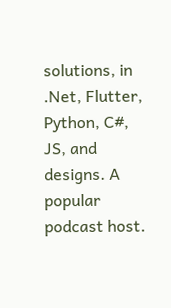solutions, in .Net, Flutter, Python, C#, JS, and designs. A popular podcast host.